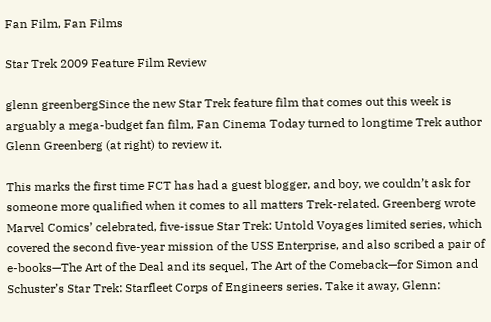Fan Film, Fan Films

Star Trek 2009 Feature Film Review

glenn greenbergSince the new Star Trek feature film that comes out this week is arguably a mega-budget fan film, Fan Cinema Today turned to longtime Trek author Glenn Greenberg (at right) to review it.

This marks the first time FCT has had a guest blogger, and boy, we couldn’t ask for someone more qualified when it comes to all matters Trek-related. Greenberg wrote Marvel Comics’ celebrated, five-issue Star Trek: Untold Voyages limited series, which covered the second five-year mission of the USS Enterprise, and also scribed a pair of e-books—The Art of the Deal and its sequel, The Art of the Comeback—for Simon and Schuster’s Star Trek: Starfleet Corps of Engineers series. Take it away, Glenn: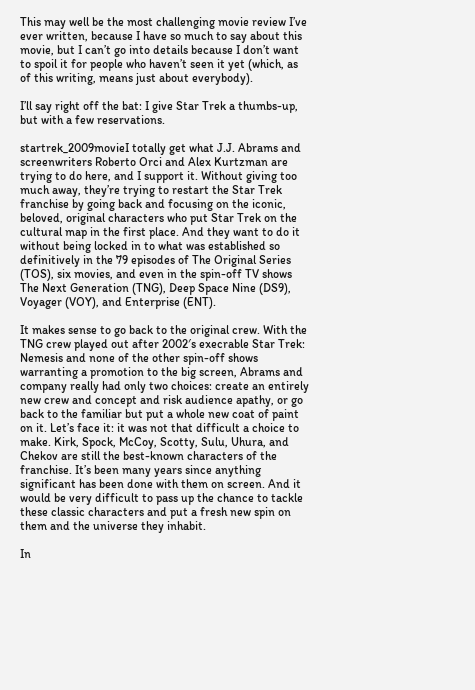This may well be the most challenging movie review I’ve ever written, because I have so much to say about this movie, but I can’t go into details because I don’t want to spoil it for people who haven’t seen it yet (which, as of this writing, means just about everybody).

I’ll say right off the bat: I give Star Trek a thumbs-up, but with a few reservations.

startrek_2009movieI totally get what J.J. Abrams and screenwriters Roberto Orci and Alex Kurtzman are trying to do here, and I support it. Without giving too much away, they’re trying to restart the Star Trek franchise by going back and focusing on the iconic, beloved, original characters who put Star Trek on the cultural map in the first place. And they want to do it without being locked in to what was established so definitively in the 79 episodes of The Original Series (TOS), six movies, and even in the spin-off TV shows The Next Generation (TNG), Deep Space Nine (DS9), Voyager (VOY), and Enterprise (ENT).

It makes sense to go back to the original crew. With the TNG crew played out after 2002′s execrable Star Trek: Nemesis and none of the other spin-off shows warranting a promotion to the big screen, Abrams and company really had only two choices: create an entirely new crew and concept and risk audience apathy, or go back to the familiar but put a whole new coat of paint on it. Let’s face it: it was not that difficult a choice to make. Kirk, Spock, McCoy, Scotty, Sulu, Uhura, and Chekov are still the best-known characters of the franchise. It’s been many years since anything significant has been done with them on screen. And it would be very difficult to pass up the chance to tackle these classic characters and put a fresh new spin on them and the universe they inhabit.

In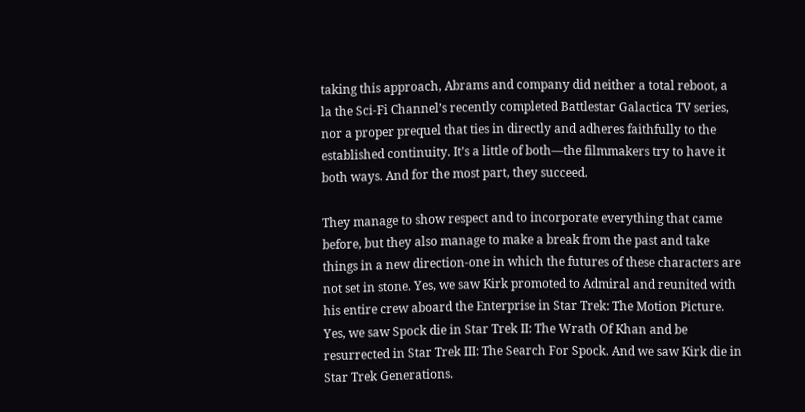taking this approach, Abrams and company did neither a total reboot, a la the Sci-Fi Channel’s recently completed Battlestar Galactica TV series, nor a proper prequel that ties in directly and adheres faithfully to the established continuity. It’s a little of both—the filmmakers try to have it both ways. And for the most part, they succeed.

They manage to show respect and to incorporate everything that came before, but they also manage to make a break from the past and take things in a new direction-one in which the futures of these characters are not set in stone. Yes, we saw Kirk promoted to Admiral and reunited with his entire crew aboard the Enterprise in Star Trek: The Motion Picture. Yes, we saw Spock die in Star Trek II: The Wrath Of Khan and be resurrected in Star Trek III: The Search For Spock. And we saw Kirk die in Star Trek Generations.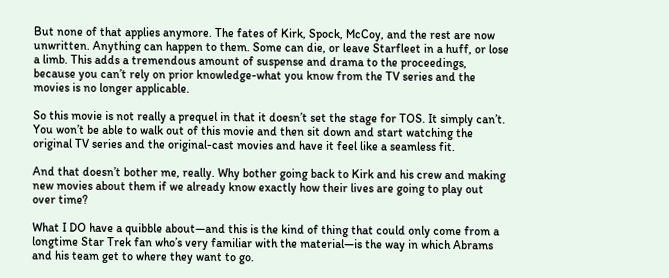But none of that applies anymore. The fates of Kirk, Spock, McCoy, and the rest are now unwritten. Anything can happen to them. Some can die, or leave Starfleet in a huff, or lose a limb. This adds a tremendous amount of suspense and drama to the proceedings, because you can’t rely on prior knowledge-what you know from the TV series and the movies is no longer applicable.

So this movie is not really a prequel in that it doesn’t set the stage for TOS. It simply can’t. You won’t be able to walk out of this movie and then sit down and start watching the original TV series and the original-cast movies and have it feel like a seamless fit.

And that doesn’t bother me, really. Why bother going back to Kirk and his crew and making new movies about them if we already know exactly how their lives are going to play out over time?

What I DO have a quibble about—and this is the kind of thing that could only come from a longtime Star Trek fan who’s very familiar with the material—is the way in which Abrams and his team get to where they want to go.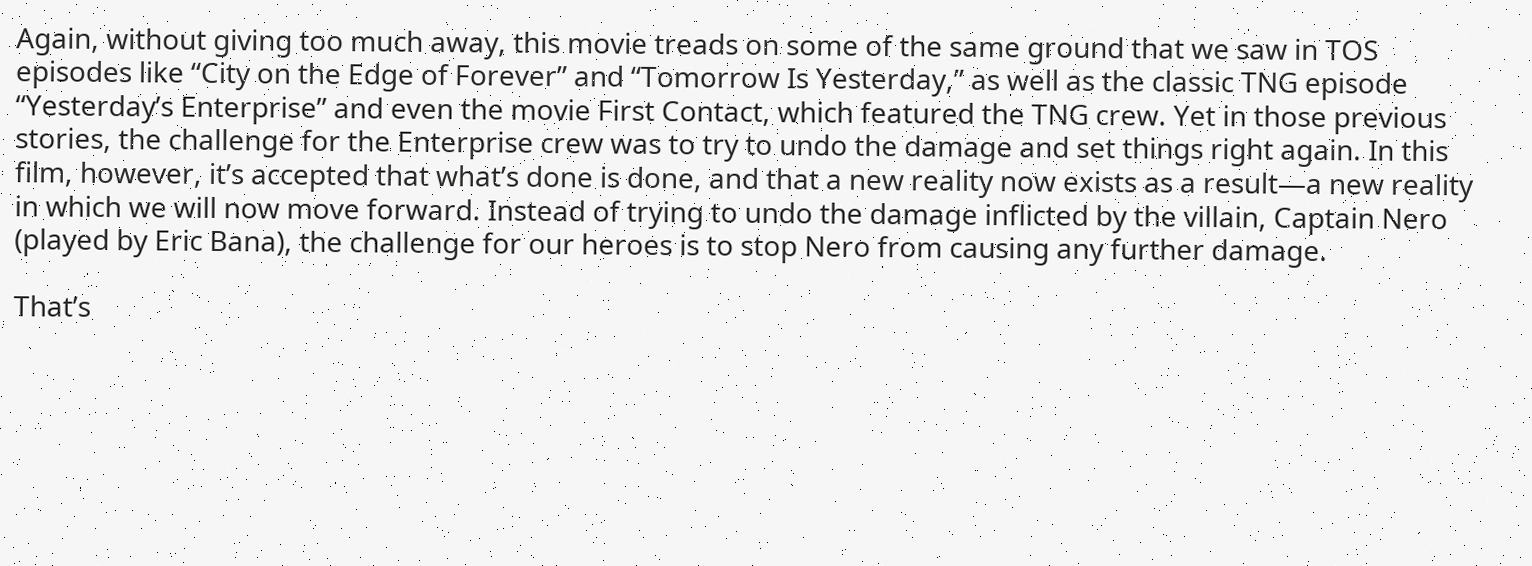Again, without giving too much away, this movie treads on some of the same ground that we saw in TOS episodes like “City on the Edge of Forever” and “Tomorrow Is Yesterday,” as well as the classic TNG episode “Yesterday’s Enterprise” and even the movie First Contact, which featured the TNG crew. Yet in those previous stories, the challenge for the Enterprise crew was to try to undo the damage and set things right again. In this film, however, it’s accepted that what’s done is done, and that a new reality now exists as a result—a new reality in which we will now move forward. Instead of trying to undo the damage inflicted by the villain, Captain Nero (played by Eric Bana), the challenge for our heroes is to stop Nero from causing any further damage.

That’s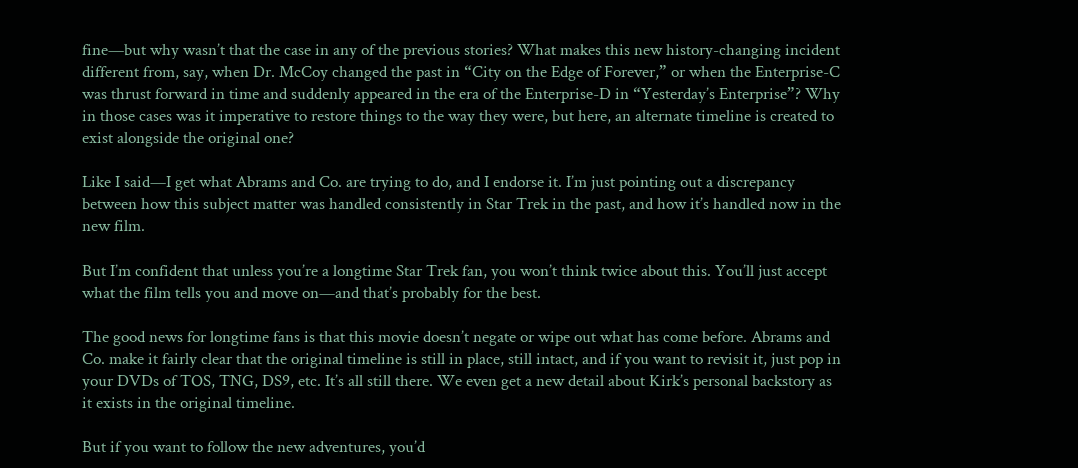fine—but why wasn’t that the case in any of the previous stories? What makes this new history-changing incident different from, say, when Dr. McCoy changed the past in “City on the Edge of Forever,” or when the Enterprise-C was thrust forward in time and suddenly appeared in the era of the Enterprise-D in “Yesterday’s Enterprise”? Why in those cases was it imperative to restore things to the way they were, but here, an alternate timeline is created to exist alongside the original one?

Like I said—I get what Abrams and Co. are trying to do, and I endorse it. I’m just pointing out a discrepancy between how this subject matter was handled consistently in Star Trek in the past, and how it’s handled now in the new film.

But I’m confident that unless you’re a longtime Star Trek fan, you won’t think twice about this. You’ll just accept what the film tells you and move on—and that’s probably for the best.

The good news for longtime fans is that this movie doesn’t negate or wipe out what has come before. Abrams and Co. make it fairly clear that the original timeline is still in place, still intact, and if you want to revisit it, just pop in your DVDs of TOS, TNG, DS9, etc. It’s all still there. We even get a new detail about Kirk’s personal backstory as it exists in the original timeline.

But if you want to follow the new adventures, you’d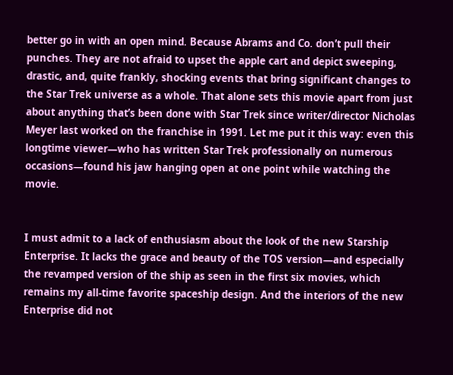better go in with an open mind. Because Abrams and Co. don’t pull their punches. They are not afraid to upset the apple cart and depict sweeping, drastic, and, quite frankly, shocking events that bring significant changes to the Star Trek universe as a whole. That alone sets this movie apart from just about anything that’s been done with Star Trek since writer/director Nicholas Meyer last worked on the franchise in 1991. Let me put it this way: even this longtime viewer—who has written Star Trek professionally on numerous occasions—found his jaw hanging open at one point while watching the movie.


I must admit to a lack of enthusiasm about the look of the new Starship Enterprise. It lacks the grace and beauty of the TOS version—and especially the revamped version of the ship as seen in the first six movies, which remains my all-time favorite spaceship design. And the interiors of the new Enterprise did not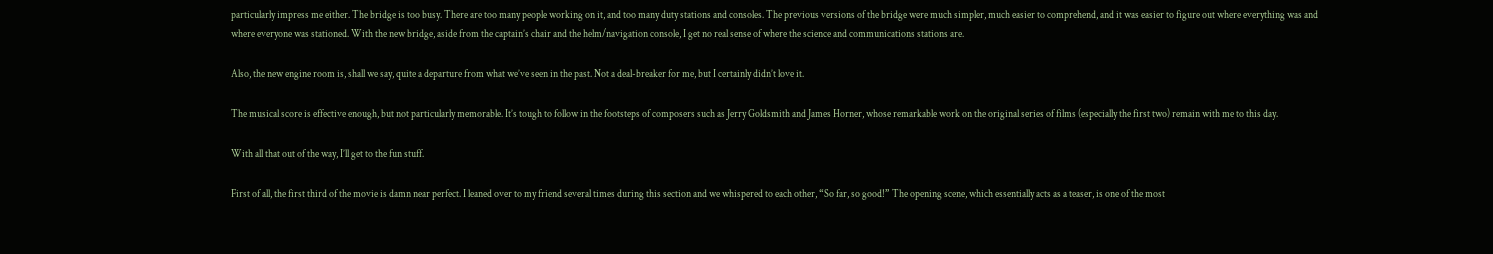particularly impress me either. The bridge is too busy. There are too many people working on it, and too many duty stations and consoles. The previous versions of the bridge were much simpler, much easier to comprehend, and it was easier to figure out where everything was and where everyone was stationed. With the new bridge, aside from the captain’s chair and the helm/navigation console, I get no real sense of where the science and communications stations are.

Also, the new engine room is, shall we say, quite a departure from what we’ve seen in the past. Not a deal-breaker for me, but I certainly didn’t love it.

The musical score is effective enough, but not particularly memorable. It’s tough to follow in the footsteps of composers such as Jerry Goldsmith and James Horner, whose remarkable work on the original series of films (especially the first two) remain with me to this day.

With all that out of the way, I’ll get to the fun stuff.

First of all, the first third of the movie is damn near perfect. I leaned over to my friend several times during this section and we whispered to each other, “So far, so good!” The opening scene, which essentially acts as a teaser, is one of the most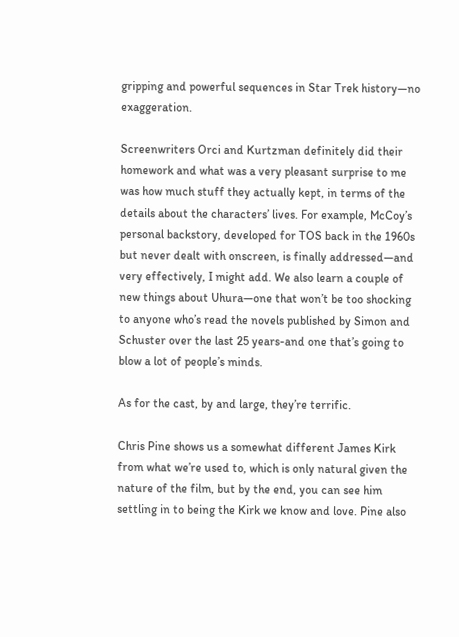gripping and powerful sequences in Star Trek history—no exaggeration.

Screenwriters Orci and Kurtzman definitely did their homework and what was a very pleasant surprise to me was how much stuff they actually kept, in terms of the details about the characters’ lives. For example, McCoy’s personal backstory, developed for TOS back in the 1960s but never dealt with onscreen, is finally addressed—and very effectively, I might add. We also learn a couple of new things about Uhura—one that won’t be too shocking to anyone who’s read the novels published by Simon and Schuster over the last 25 years-and one that’s going to blow a lot of people’s minds.

As for the cast, by and large, they’re terrific.

Chris Pine shows us a somewhat different James Kirk from what we’re used to, which is only natural given the nature of the film, but by the end, you can see him settling in to being the Kirk we know and love. Pine also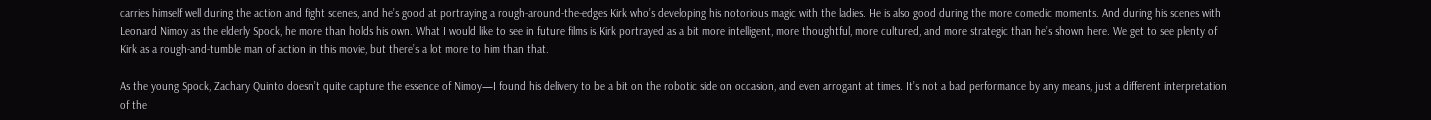carries himself well during the action and fight scenes, and he’s good at portraying a rough-around-the-edges Kirk who’s developing his notorious magic with the ladies. He is also good during the more comedic moments. And during his scenes with Leonard Nimoy as the elderly Spock, he more than holds his own. What I would like to see in future films is Kirk portrayed as a bit more intelligent, more thoughtful, more cultured, and more strategic than he’s shown here. We get to see plenty of Kirk as a rough-and-tumble man of action in this movie, but there’s a lot more to him than that.

As the young Spock, Zachary Quinto doesn’t quite capture the essence of Nimoy—I found his delivery to be a bit on the robotic side on occasion, and even arrogant at times. It’s not a bad performance by any means, just a different interpretation of the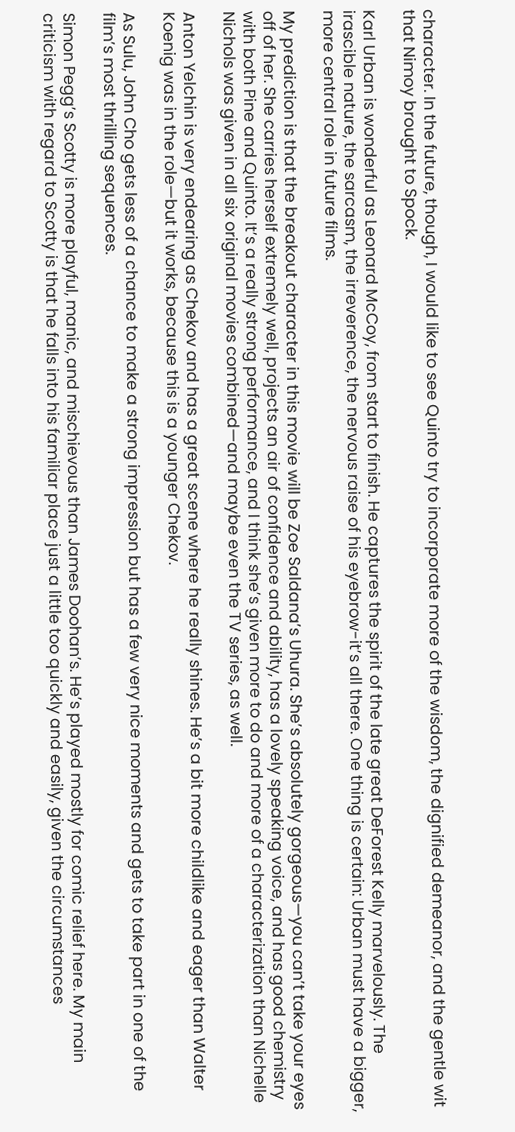character. In the future, though, I would like to see Quinto try to incorporate more of the wisdom, the dignified demeanor, and the gentle wit that Nimoy brought to Spock.

Karl Urban is wonderful as Leonard McCoy, from start to finish. He captures the spirit of the late great DeForest Kelly marvelously. The irascible nature, the sarcasm, the irreverence, the nervous raise of his eyebrow-it’s all there. One thing is certain: Urban must have a bigger, more central role in future films.

My prediction is that the breakout character in this movie will be Zoe Saldana’s Uhura. She’s absolutely gorgeous—you can’t take your eyes off of her. She carries herself extremely well, projects an air of confidence and ability, has a lovely speaking voice, and has good chemistry with both Pine and Quinto. It’s a really strong performance, and I think she’s given more to do and more of a characterization than Nichelle Nichols was given in all six original movies combined—and maybe even the TV series, as well.

Anton Yelchin is very endearing as Chekov and has a great scene where he really shines. He’s a bit more childlike and eager than Walter Koenig was in the role—but it works, because this is a younger Chekov.

As Sulu, John Cho gets less of a chance to make a strong impression but has a few very nice moments and gets to take part in one of the film’s most thrilling sequences.

Simon Pegg’s Scotty is more playful, manic, and mischievous than James Doohan’s. He’s played mostly for comic relief here. My main criticism with regard to Scotty is that he falls into his familiar place just a little too quickly and easily, given the circumstances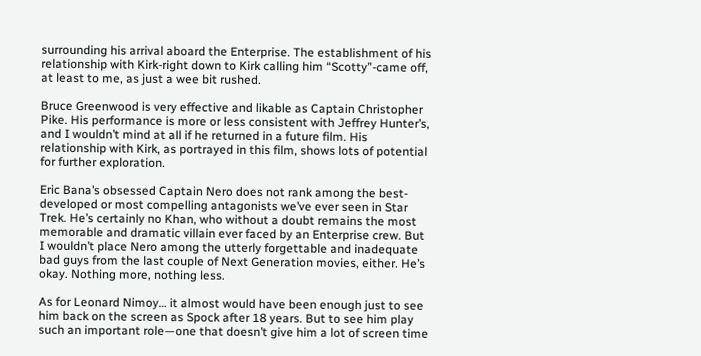surrounding his arrival aboard the Enterprise. The establishment of his relationship with Kirk-right down to Kirk calling him “Scotty”-came off, at least to me, as just a wee bit rushed.

Bruce Greenwood is very effective and likable as Captain Christopher Pike. His performance is more or less consistent with Jeffrey Hunter’s, and I wouldn’t mind at all if he returned in a future film. His relationship with Kirk, as portrayed in this film, shows lots of potential for further exploration.

Eric Bana’s obsessed Captain Nero does not rank among the best-developed or most compelling antagonists we’ve ever seen in Star Trek. He’s certainly no Khan, who without a doubt remains the most memorable and dramatic villain ever faced by an Enterprise crew. But I wouldn’t place Nero among the utterly forgettable and inadequate bad guys from the last couple of Next Generation movies, either. He’s okay. Nothing more, nothing less.

As for Leonard Nimoy… it almost would have been enough just to see him back on the screen as Spock after 18 years. But to see him play such an important role—one that doesn’t give him a lot of screen time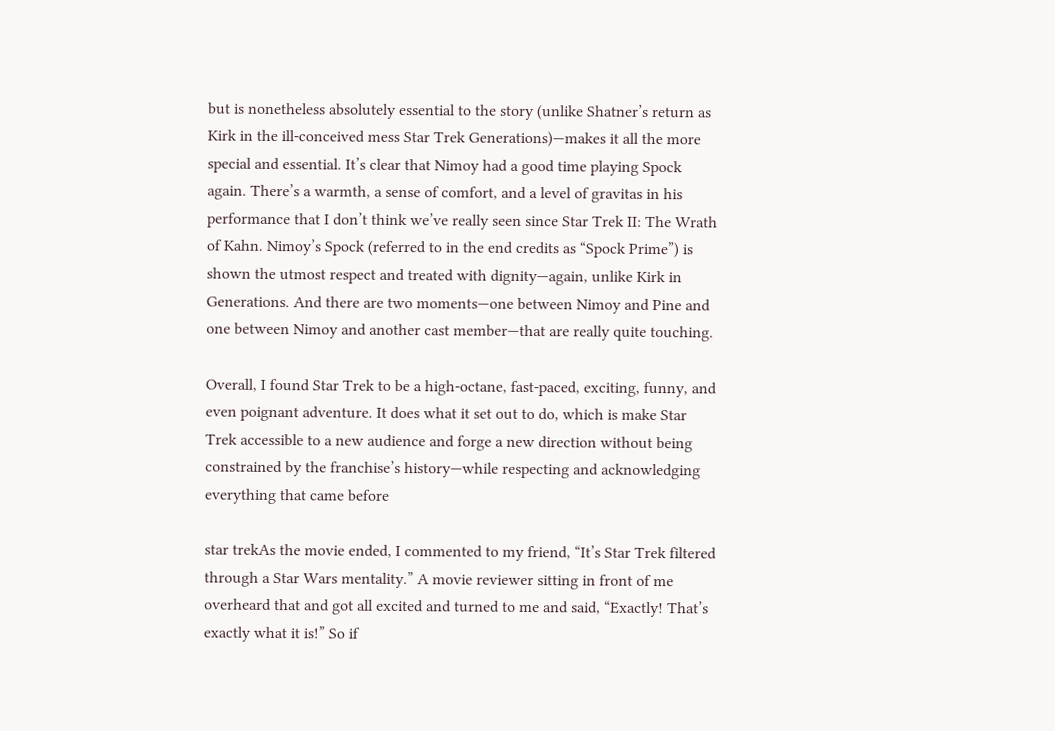but is nonetheless absolutely essential to the story (unlike Shatner’s return as Kirk in the ill-conceived mess Star Trek Generations)—makes it all the more special and essential. It’s clear that Nimoy had a good time playing Spock again. There’s a warmth, a sense of comfort, and a level of gravitas in his performance that I don’t think we’ve really seen since Star Trek II: The Wrath of Kahn. Nimoy’s Spock (referred to in the end credits as “Spock Prime”) is shown the utmost respect and treated with dignity—again, unlike Kirk in Generations. And there are two moments—one between Nimoy and Pine and one between Nimoy and another cast member—that are really quite touching.

Overall, I found Star Trek to be a high-octane, fast-paced, exciting, funny, and even poignant adventure. It does what it set out to do, which is make Star Trek accessible to a new audience and forge a new direction without being constrained by the franchise’s history—while respecting and acknowledging everything that came before

star trekAs the movie ended, I commented to my friend, “It’s Star Trek filtered through a Star Wars mentality.” A movie reviewer sitting in front of me overheard that and got all excited and turned to me and said, “Exactly! That’s exactly what it is!” So if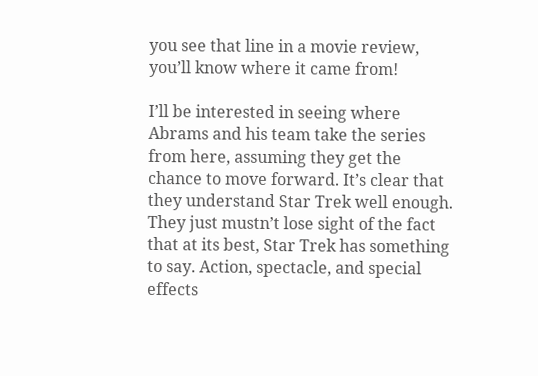you see that line in a movie review, you’ll know where it came from!

I’ll be interested in seeing where Abrams and his team take the series from here, assuming they get the chance to move forward. It’s clear that they understand Star Trek well enough. They just mustn’t lose sight of the fact that at its best, Star Trek has something to say. Action, spectacle, and special effects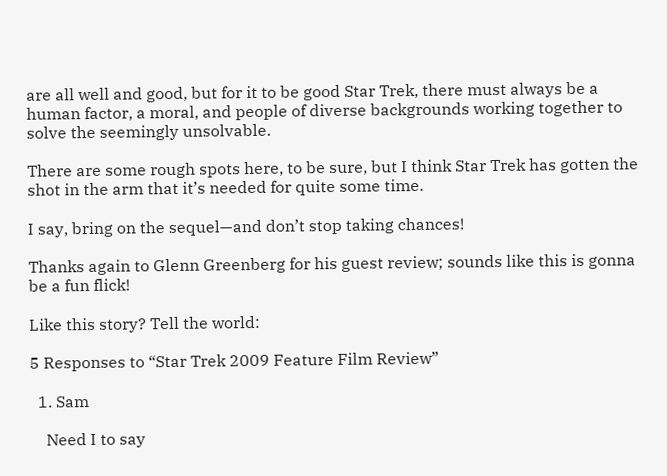are all well and good, but for it to be good Star Trek, there must always be a human factor, a moral, and people of diverse backgrounds working together to solve the seemingly unsolvable.

There are some rough spots here, to be sure, but I think Star Trek has gotten the shot in the arm that it’s needed for quite some time.

I say, bring on the sequel—and don’t stop taking chances!

Thanks again to Glenn Greenberg for his guest review; sounds like this is gonna be a fun flick!

Like this story? Tell the world:

5 Responses to “Star Trek 2009 Feature Film Review”

  1. Sam

    Need I to say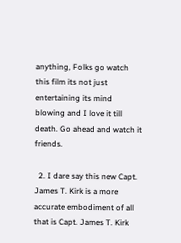anything, Folks go watch this film its not just entertaining its mind blowing and I love it till death. Go ahead and watch it friends.

  2. I dare say this new Capt. James T. Kirk is a more accurate embodiment of all that is Capt. James T. Kirk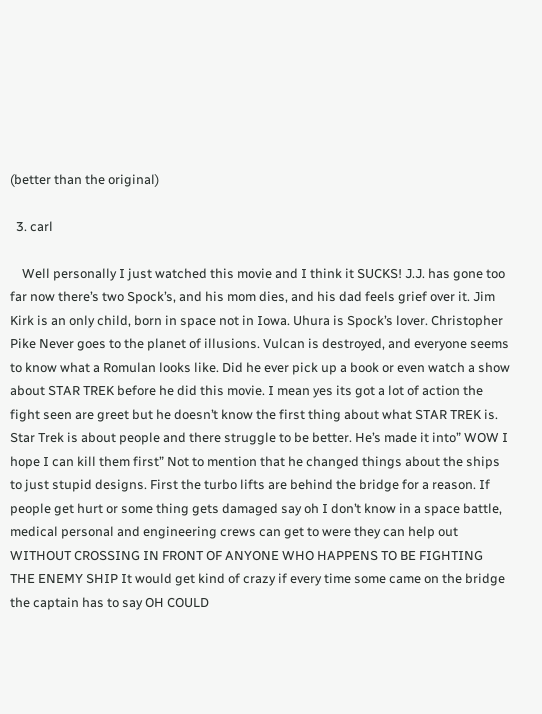(better than the original)

  3. carl

    Well personally I just watched this movie and I think it SUCKS! J.J. has gone too far now there’s two Spock’s, and his mom dies, and his dad feels grief over it. Jim Kirk is an only child, born in space not in Iowa. Uhura is Spock’s lover. Christopher Pike Never goes to the planet of illusions. Vulcan is destroyed, and everyone seems to know what a Romulan looks like. Did he ever pick up a book or even watch a show about STAR TREK before he did this movie. I mean yes its got a lot of action the fight seen are greet but he doesn’t know the first thing about what STAR TREK is. Star Trek is about people and there struggle to be better. He’s made it into” WOW I hope I can kill them first” Not to mention that he changed things about the ships to just stupid designs. First the turbo lifts are behind the bridge for a reason. If people get hurt or some thing gets damaged say oh I don’t know in a space battle, medical personal and engineering crews can get to were they can help out WITHOUT CROSSING IN FRONT OF ANYONE WHO HAPPENS TO BE FIGHTING THE ENEMY SHIP It would get kind of crazy if every time some came on the bridge the captain has to say OH COULD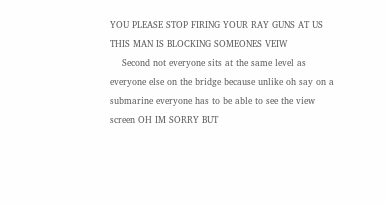YOU PLEASE STOP FIRING YOUR RAY GUNS AT US THIS MAN IS BLOCKING SOMEONES VEIW
    Second not everyone sits at the same level as everyone else on the bridge because unlike oh say on a submarine everyone has to be able to see the view screen OH IM SORRY BUT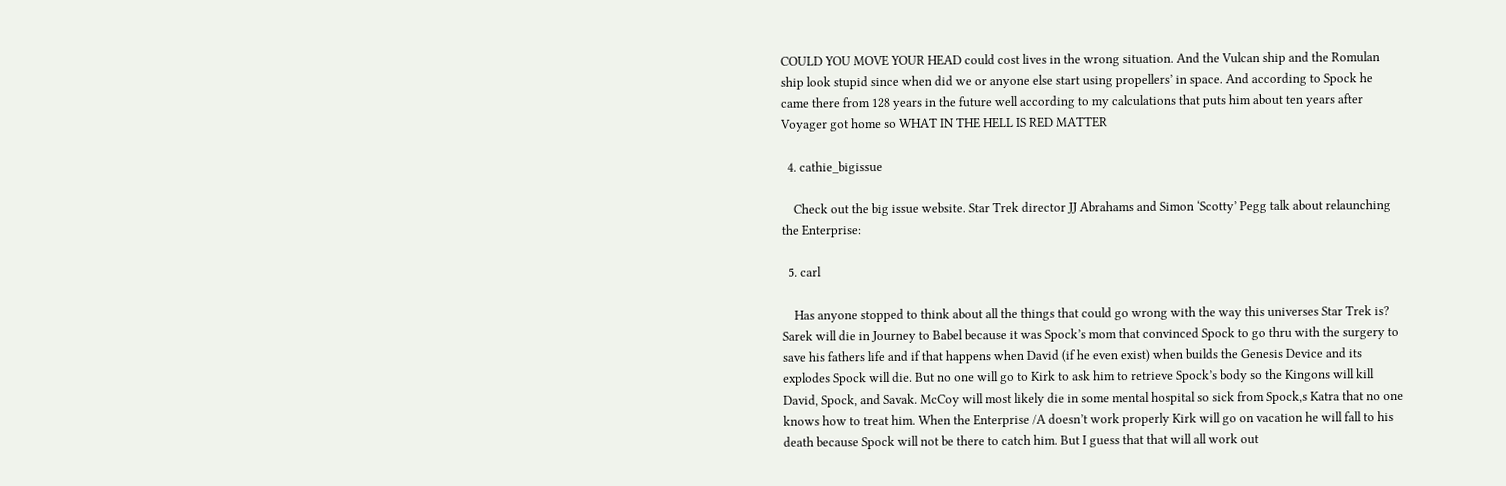COULD YOU MOVE YOUR HEAD could cost lives in the wrong situation. And the Vulcan ship and the Romulan ship look stupid since when did we or anyone else start using propellers’ in space. And according to Spock he came there from 128 years in the future well according to my calculations that puts him about ten years after Voyager got home so WHAT IN THE HELL IS RED MATTER

  4. cathie_bigissue

    Check out the big issue website. Star Trek director JJ Abrahams and Simon ‘Scotty’ Pegg talk about relaunching the Enterprise:

  5. carl

    Has anyone stopped to think about all the things that could go wrong with the way this universes Star Trek is? Sarek will die in Journey to Babel because it was Spock’s mom that convinced Spock to go thru with the surgery to save his fathers life and if that happens when David (if he even exist) when builds the Genesis Device and its explodes Spock will die. But no one will go to Kirk to ask him to retrieve Spock’s body so the Kingons will kill David, Spock, and Savak. McCoy will most likely die in some mental hospital so sick from Spock,s Katra that no one knows how to treat him. When the Enterprise /A doesn’t work properly Kirk will go on vacation he will fall to his death because Spock will not be there to catch him. But I guess that that will all work out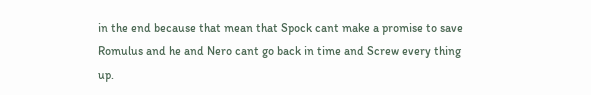in the end because that mean that Spock cant make a promise to save Romulus and he and Nero cant go back in time and Screw every thing up.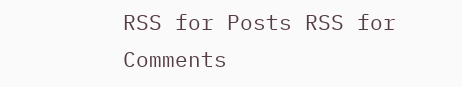RSS for Posts RSS for Comments